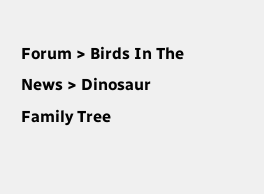Forum > Birds In The News > Dinosaur Family Tree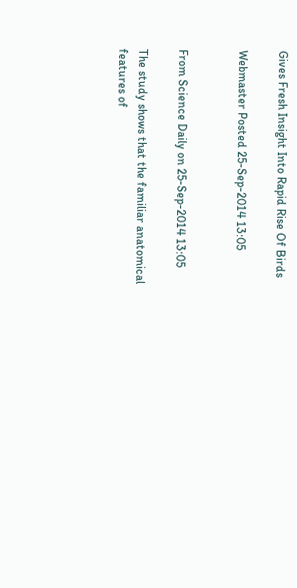Gives Fresh Insight Into Rapid Rise Of Birds

Webmaster Posted 25-Sep-2014 13:05


From Science Daily on 25-Sep-2014 13:05

The study shows that the familiar anatomical features of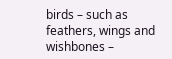birds – such as feathers, wings and wishbones –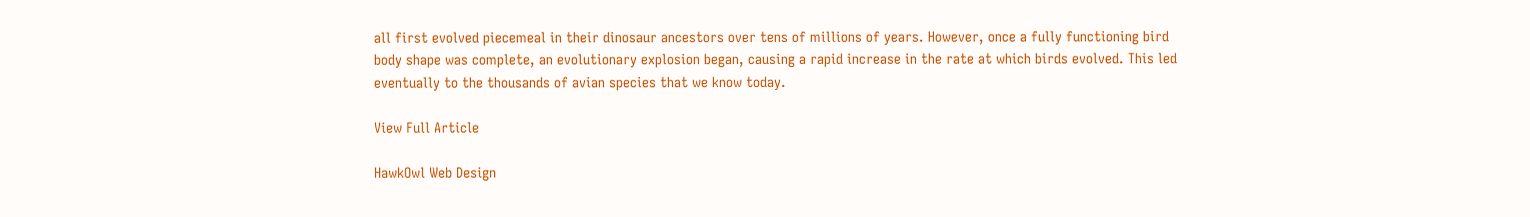all first evolved piecemeal in their dinosaur ancestors over tens of millions of years. However, once a fully functioning bird body shape was complete, an evolutionary explosion began, causing a rapid increase in the rate at which birds evolved. This led eventually to the thousands of avian species that we know today.

View Full Article

HawkOwl Web Design